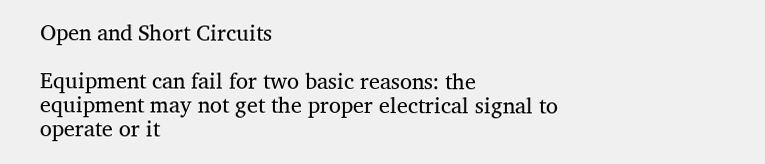Open and Short Circuits

Equipment can fail for two basic reasons: the equipment may not get the proper electrical signal to operate or it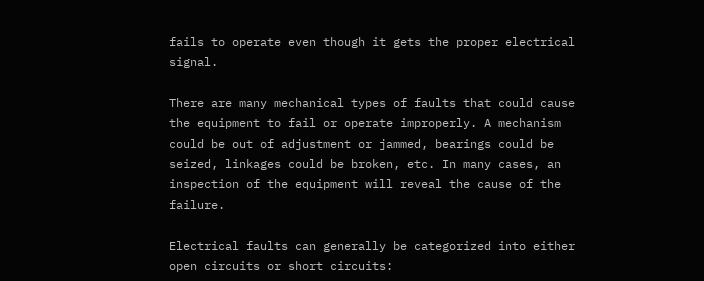fails to operate even though it gets the proper electrical signal.

There are many mechanical types of faults that could cause the equipment to fail or operate improperly. A mechanism could be out of adjustment or jammed, bearings could be seized, linkages could be broken, etc. In many cases, an inspection of the equipment will reveal the cause of the failure.

Electrical faults can generally be categorized into either open circuits or short circuits: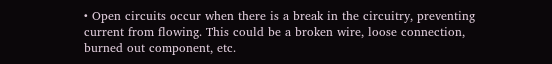• Open circuits occur when there is a break in the circuitry, preventing current from flowing. This could be a broken wire, loose connection, burned out component, etc.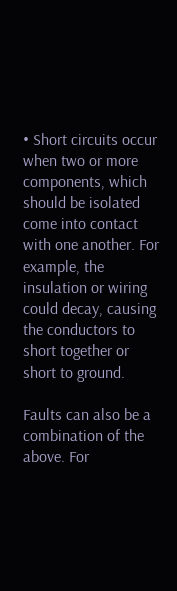• Short circuits occur when two or more components, which should be isolated come into contact with one another. For example, the insulation or wiring could decay, causing the conductors to short together or short to ground.

Faults can also be a combination of the above. For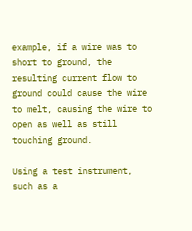example, if a wire was to short to ground, the resulting current flow to ground could cause the wire to melt, causing the wire to open as well as still touching ground.

Using a test instrument, such as a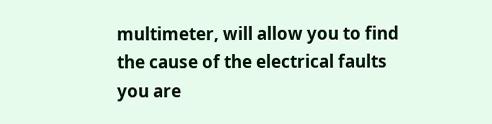multimeter, will allow you to find the cause of the electrical faults you are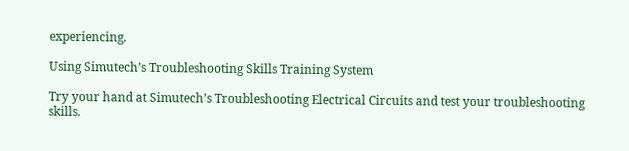experiencing.

Using Simutech’s Troubleshooting Skills Training System

Try your hand at Simutech’s Troubleshooting Electrical Circuits and test your troubleshooting skills.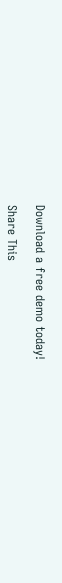Download a free demo today!

Share This